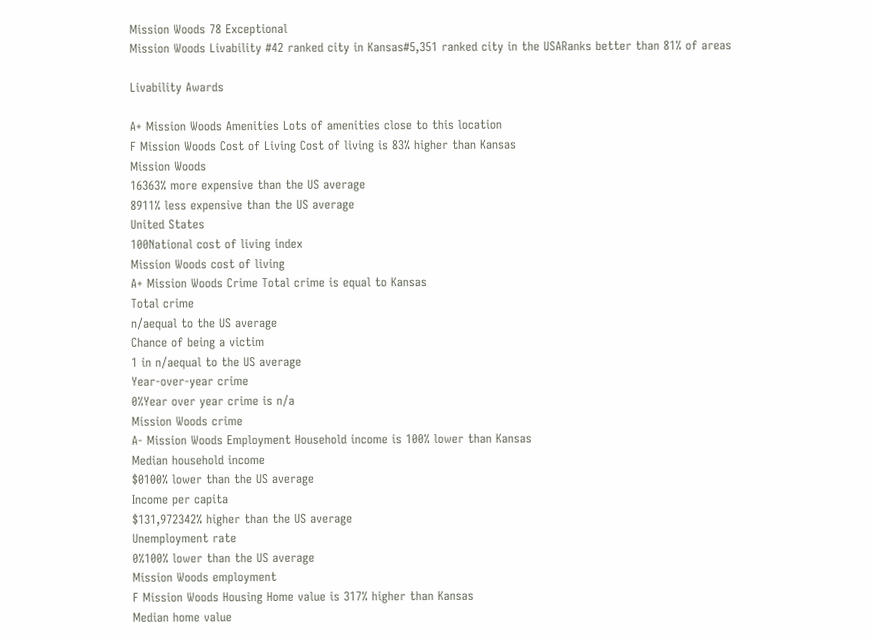Mission Woods 78 Exceptional
Mission Woods Livability #42 ranked city in Kansas#5,351 ranked city in the USARanks better than 81% of areas

Livability Awards

A+ Mission Woods Amenities Lots of amenities close to this location
F Mission Woods Cost of Living Cost of living is 83% higher than Kansas
Mission Woods
16363% more expensive than the US average
8911% less expensive than the US average
United States
100National cost of living index
Mission Woods cost of living
A+ Mission Woods Crime Total crime is equal to Kansas
Total crime
n/aequal to the US average
Chance of being a victim
1 in n/aequal to the US average
Year-over-year crime
0%Year over year crime is n/a
Mission Woods crime
A- Mission Woods Employment Household income is 100% lower than Kansas
Median household income
$0100% lower than the US average
Income per capita
$131,972342% higher than the US average
Unemployment rate
0%100% lower than the US average
Mission Woods employment
F Mission Woods Housing Home value is 317% higher than Kansas
Median home value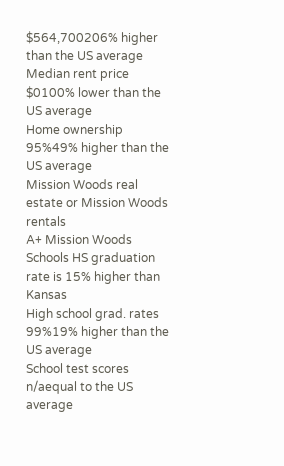$564,700206% higher than the US average
Median rent price
$0100% lower than the US average
Home ownership
95%49% higher than the US average
Mission Woods real estate or Mission Woods rentals
A+ Mission Woods Schools HS graduation rate is 15% higher than Kansas
High school grad. rates
99%19% higher than the US average
School test scores
n/aequal to the US average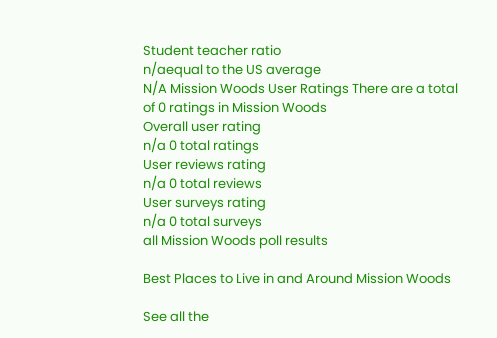Student teacher ratio
n/aequal to the US average
N/A Mission Woods User Ratings There are a total of 0 ratings in Mission Woods
Overall user rating
n/a 0 total ratings
User reviews rating
n/a 0 total reviews
User surveys rating
n/a 0 total surveys
all Mission Woods poll results

Best Places to Live in and Around Mission Woods

See all the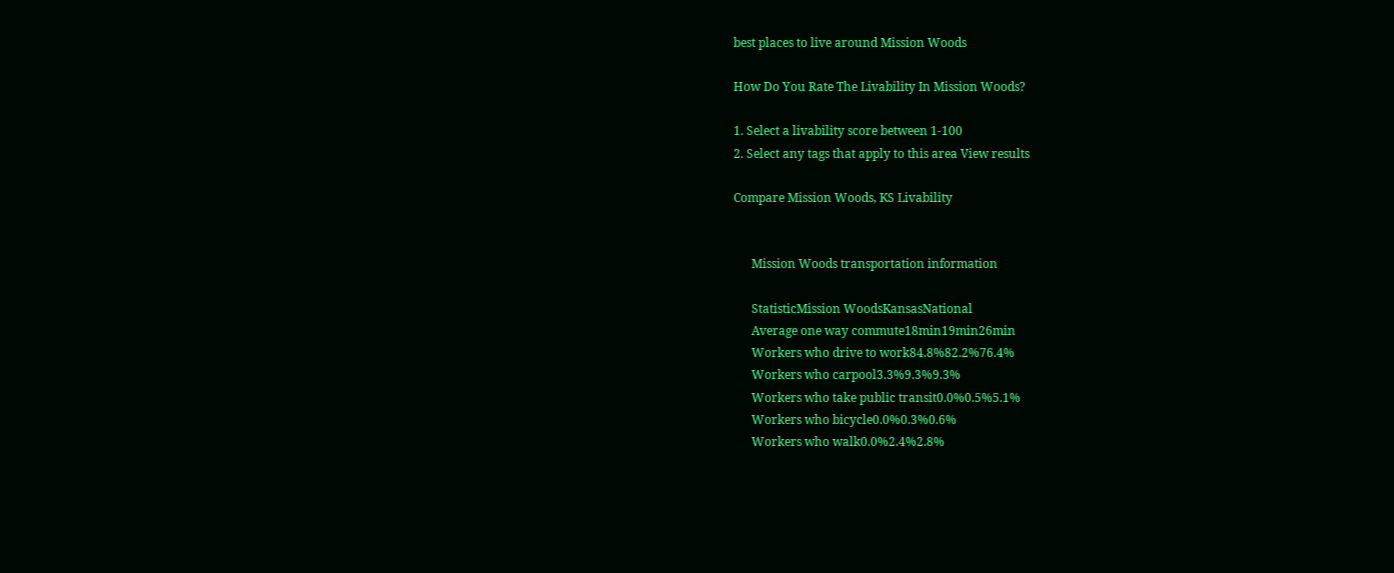best places to live around Mission Woods

How Do You Rate The Livability In Mission Woods?

1. Select a livability score between 1-100
2. Select any tags that apply to this area View results

Compare Mission Woods, KS Livability


      Mission Woods transportation information

      StatisticMission WoodsKansasNational
      Average one way commute18min19min26min
      Workers who drive to work84.8%82.2%76.4%
      Workers who carpool3.3%9.3%9.3%
      Workers who take public transit0.0%0.5%5.1%
      Workers who bicycle0.0%0.3%0.6%
      Workers who walk0.0%2.4%2.8%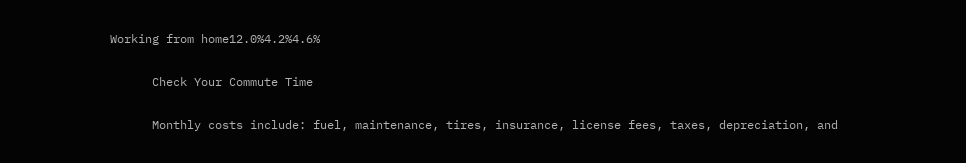Working from home12.0%4.2%4.6%

      Check Your Commute Time

      Monthly costs include: fuel, maintenance, tires, insurance, license fees, taxes, depreciation, and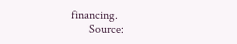financing.
      Source: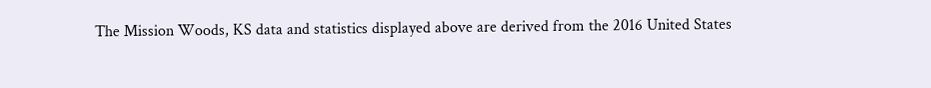The Mission Woods, KS data and statistics displayed above are derived from the 2016 United States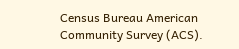Census Bureau American Community Survey (ACS).